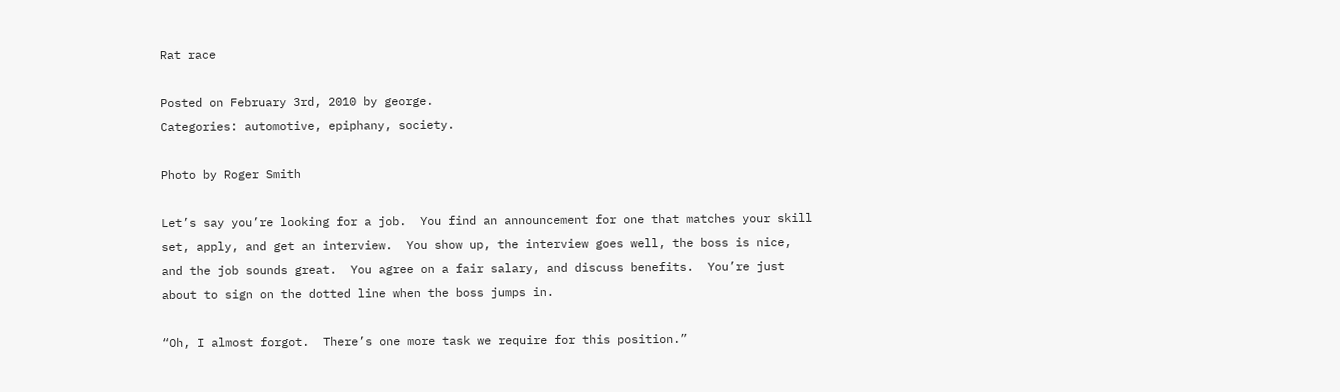Rat race

Posted on February 3rd, 2010 by george.
Categories: automotive, epiphany, society.

Photo by Roger Smith

Let’s say you’re looking for a job.  You find an announcement for one that matches your skill set, apply, and get an interview.  You show up, the interview goes well, the boss is nice, and the job sounds great.  You agree on a fair salary, and discuss benefits.  You’re just about to sign on the dotted line when the boss jumps in.

“Oh, I almost forgot.  There’s one more task we require for this position.”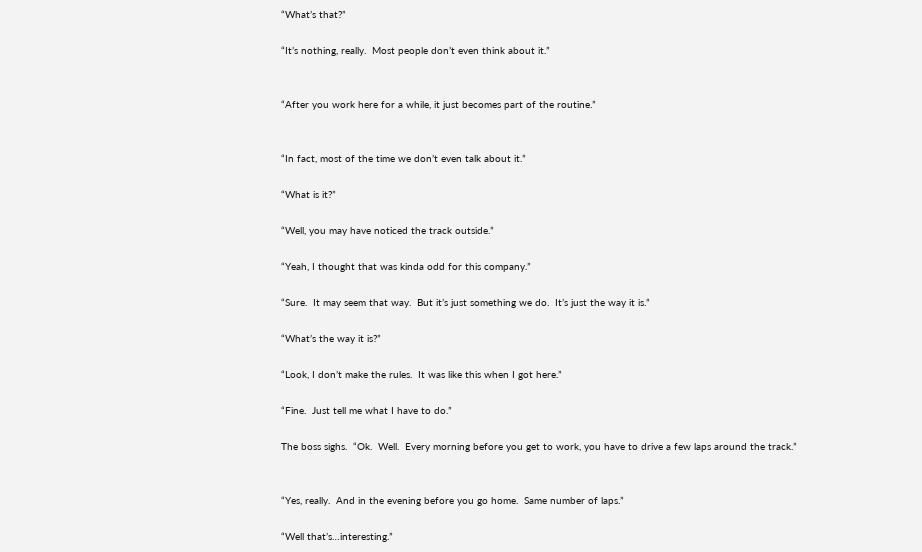“What’s that?”

“It’s nothing, really.  Most people don’t even think about it.”


“After you work here for a while, it just becomes part of the routine.”


“In fact, most of the time we don’t even talk about it.”

“What is it?”

“Well, you may have noticed the track outside.”

“Yeah, I thought that was kinda odd for this company.”

“Sure.  It may seem that way.  But it’s just something we do.  It’s just the way it is.”

“What’s the way it is?”

“Look, I don’t make the rules.  It was like this when I got here.”

“Fine.  Just tell me what I have to do.”

The boss sighs.  “Ok.  Well.  Every morning before you get to work, you have to drive a few laps around the track.”


“Yes, really.  And in the evening before you go home.  Same number of laps.”

“Well that’s…interesting.”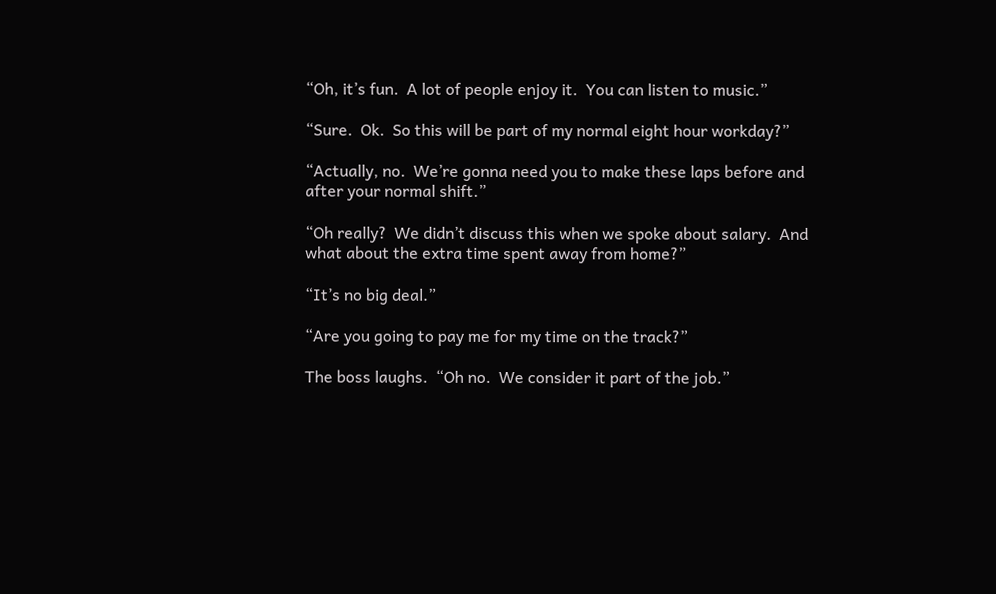“Oh, it’s fun.  A lot of people enjoy it.  You can listen to music.”

“Sure.  Ok.  So this will be part of my normal eight hour workday?”

“Actually, no.  We’re gonna need you to make these laps before and after your normal shift.”

“Oh really?  We didn’t discuss this when we spoke about salary.  And what about the extra time spent away from home?”

“It’s no big deal.”

“Are you going to pay me for my time on the track?”

The boss laughs.  “Oh no.  We consider it part of the job.”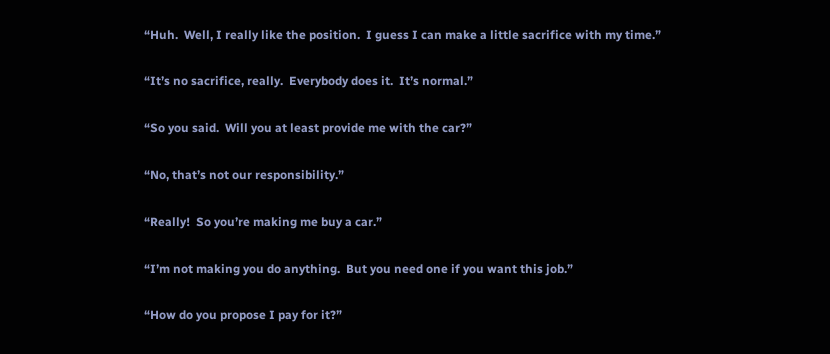“Huh.  Well, I really like the position.  I guess I can make a little sacrifice with my time.”

“It’s no sacrifice, really.  Everybody does it.  It’s normal.”

“So you said.  Will you at least provide me with the car?”

“No, that’s not our responsibility.”

“Really!  So you’re making me buy a car.”

“I’m not making you do anything.  But you need one if you want this job.”

“How do you propose I pay for it?”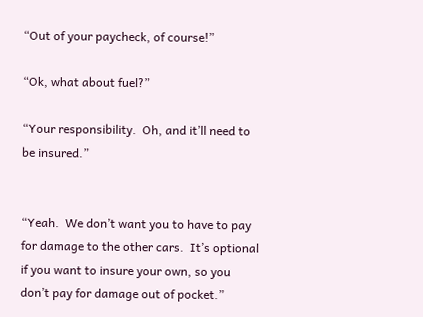“Out of your paycheck, of course!”

“Ok, what about fuel?”

“Your responsibility.  Oh, and it’ll need to be insured.”


“Yeah.  We don’t want you to have to pay for damage to the other cars.  It’s optional if you want to insure your own, so you don’t pay for damage out of pocket.”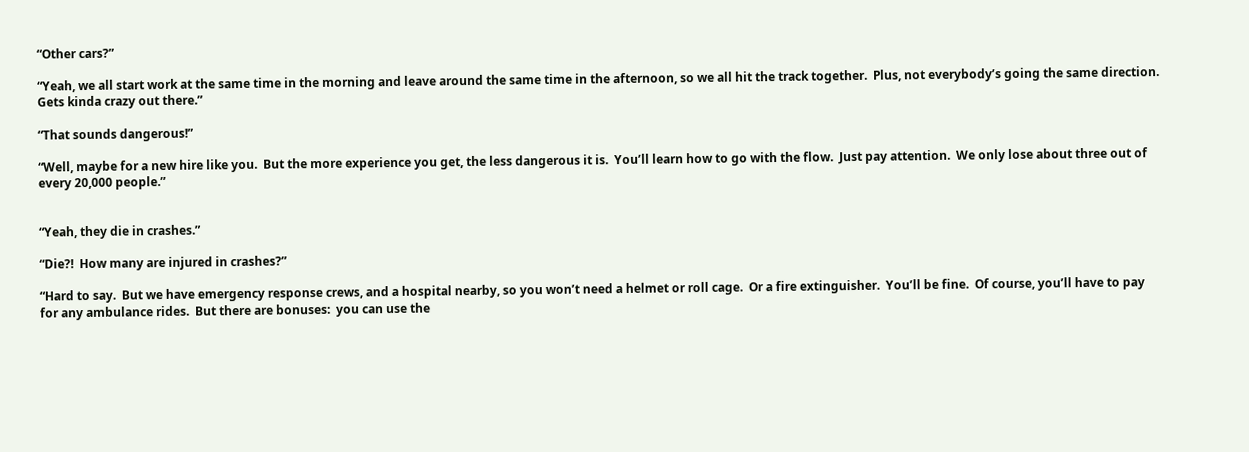“Other cars?”

“Yeah, we all start work at the same time in the morning and leave around the same time in the afternoon, so we all hit the track together.  Plus, not everybody’s going the same direction.  Gets kinda crazy out there.”

“That sounds dangerous!”

“Well, maybe for a new hire like you.  But the more experience you get, the less dangerous it is.  You’ll learn how to go with the flow.  Just pay attention.  We only lose about three out of every 20,000 people.”


“Yeah, they die in crashes.”

“Die?!  How many are injured in crashes?”

“Hard to say.  But we have emergency response crews, and a hospital nearby, so you won’t need a helmet or roll cage.  Or a fire extinguisher.  You’ll be fine.  Of course, you’ll have to pay for any ambulance rides.  But there are bonuses:  you can use the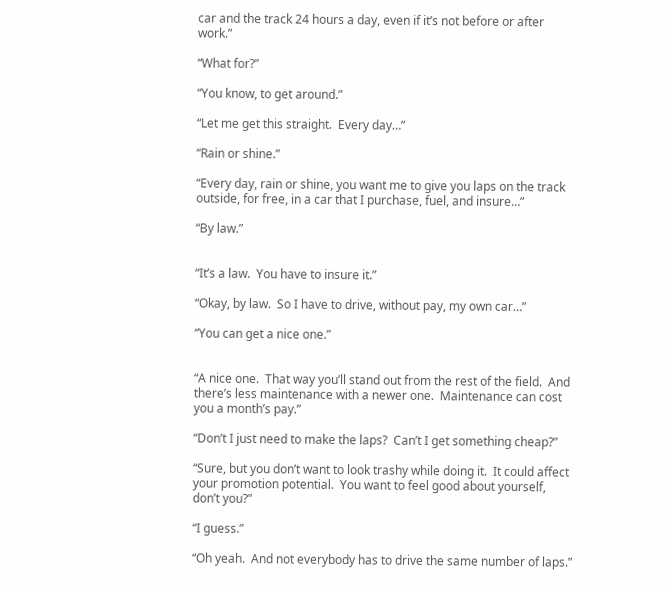car and the track 24 hours a day, even if it’s not before or after work.”

“What for?”

“You know, to get around.”

“Let me get this straight.  Every day…”

“Rain or shine.”

“Every day, rain or shine, you want me to give you laps on the track outside, for free, in a car that I purchase, fuel, and insure…”

“By law.”


“It’s a law.  You have to insure it.”

“Okay, by law.  So I have to drive, without pay, my own car…”

“You can get a nice one.”


“A nice one.  That way you’ll stand out from the rest of the field.  And there’s less maintenance with a newer one.  Maintenance can cost you a month’s pay.”

“Don’t I just need to make the laps?  Can’t I get something cheap?”

“Sure, but you don’t want to look trashy while doing it.  It could affect your promotion potential.  You want to feel good about yourself, don’t you?”

“I guess.”

“Oh yeah.  And not everybody has to drive the same number of laps.”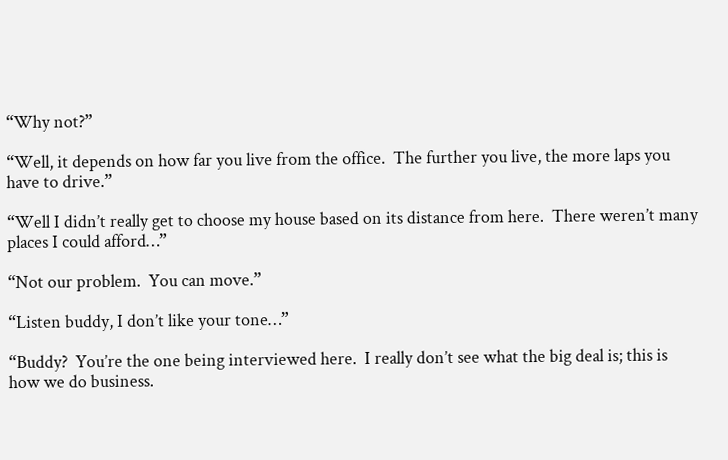“Why not?”

“Well, it depends on how far you live from the office.  The further you live, the more laps you have to drive.”

“Well I didn’t really get to choose my house based on its distance from here.  There weren’t many places I could afford…”

“Not our problem.  You can move.”

“Listen buddy, I don’t like your tone…”

“Buddy?  You’re the one being interviewed here.  I really don’t see what the big deal is; this is how we do business.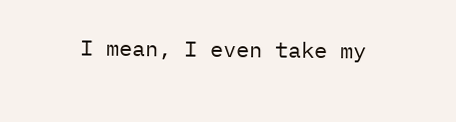I mean, I even take my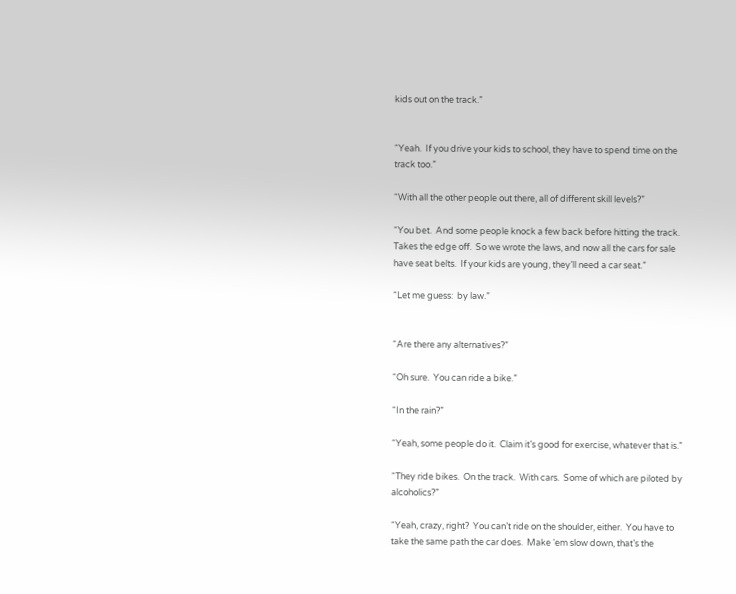kids out on the track.”


“Yeah.  If you drive your kids to school, they have to spend time on the track too.”

“With all the other people out there, all of different skill levels?”

“You bet.  And some people knock a few back before hitting the track.  Takes the edge off.  So we wrote the laws, and now all the cars for sale have seat belts.  If your kids are young, they’ll need a car seat.”

“Let me guess:  by law.”


“Are there any alternatives?”

“Oh sure.  You can ride a bike.”

“In the rain?”

“Yeah, some people do it.  Claim it’s good for exercise, whatever that is.”

“They ride bikes.  On the track.  With cars.  Some of which are piloted by alcoholics?”

“Yeah, crazy, right?  You can’t ride on the shoulder, either.  You have to take the same path the car does.  Make ‘em slow down, that’s the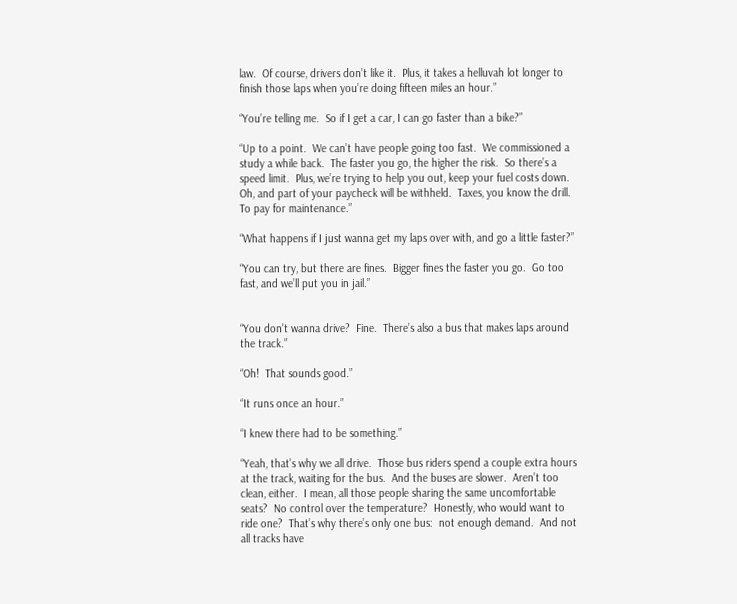law.  Of course, drivers don’t like it.  Plus, it takes a helluvah lot longer to finish those laps when you’re doing fifteen miles an hour.”

“You’re telling me.  So if I get a car, I can go faster than a bike?”

“Up to a point.  We can’t have people going too fast.  We commissioned a study a while back.  The faster you go, the higher the risk.  So there’s a speed limit.  Plus, we’re trying to help you out, keep your fuel costs down.  Oh, and part of your paycheck will be withheld.  Taxes, you know the drill.  To pay for maintenance.”

“What happens if I just wanna get my laps over with, and go a little faster?”

“You can try, but there are fines.  Bigger fines the faster you go.  Go too fast, and we’ll put you in jail.”


“You don’t wanna drive?  Fine.  There’s also a bus that makes laps around the track.”

“Oh!  That sounds good.”

“It runs once an hour.”

“I knew there had to be something.”

“Yeah, that’s why we all drive.  Those bus riders spend a couple extra hours at the track, waiting for the bus.  And the buses are slower.  Aren’t too clean, either.  I mean, all those people sharing the same uncomfortable seats?  No control over the temperature?  Honestly, who would want to ride one?  That’s why there’s only one bus:  not enough demand.  And not all tracks have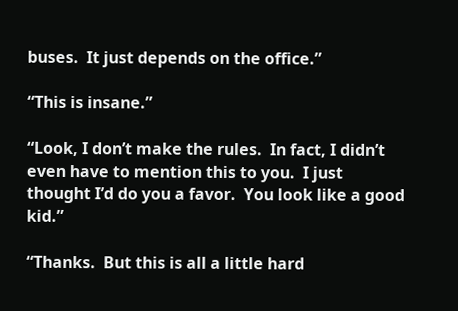buses.  It just depends on the office.”

“This is insane.”

“Look, I don’t make the rules.  In fact, I didn’t even have to mention this to you.  I just thought I’d do you a favor.  You look like a good kid.”

“Thanks.  But this is all a little hard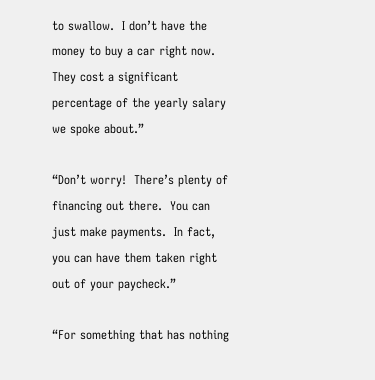to swallow.  I don’t have the money to buy a car right now.  They cost a significant percentage of the yearly salary we spoke about.”

“Don’t worry!  There’s plenty of financing out there.  You can just make payments.  In fact, you can have them taken right out of your paycheck.”

“For something that has nothing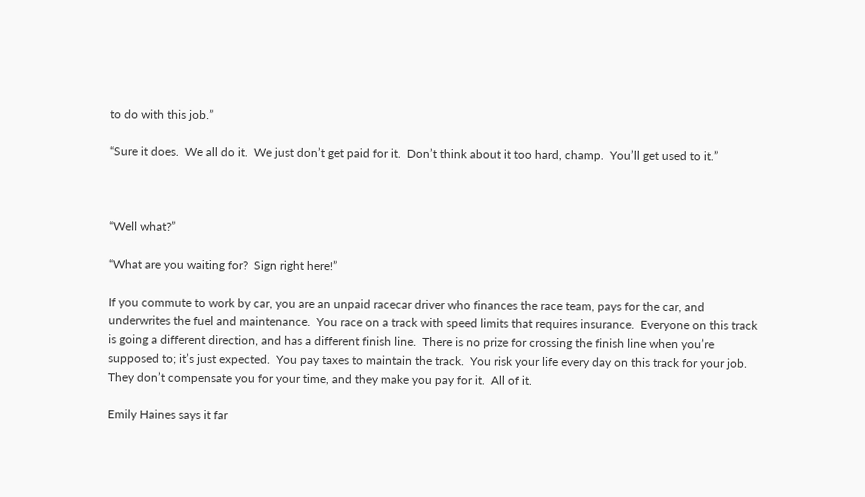to do with this job.”

“Sure it does.  We all do it.  We just don’t get paid for it.  Don’t think about it too hard, champ.  You’ll get used to it.”



“Well what?”

“What are you waiting for?  Sign right here!”

If you commute to work by car, you are an unpaid racecar driver who finances the race team, pays for the car, and underwrites the fuel and maintenance.  You race on a track with speed limits that requires insurance.  Everyone on this track is going a different direction, and has a different finish line.  There is no prize for crossing the finish line when you’re supposed to; it’s just expected.  You pay taxes to maintain the track.  You risk your life every day on this track for your job.  They don’t compensate you for your time, and they make you pay for it.  All of it.

Emily Haines says it far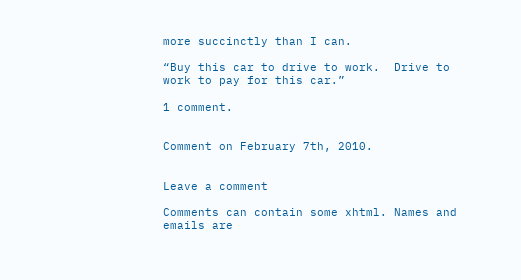more succinctly than I can.

“Buy this car to drive to work.  Drive to work to pay for this car.”

1 comment.


Comment on February 7th, 2010.


Leave a comment

Comments can contain some xhtml. Names and emails are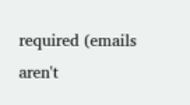required (emails aren't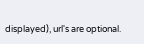displayed), url's are optional.